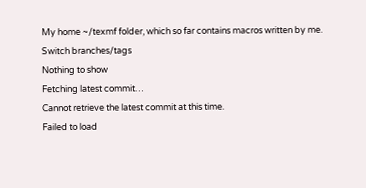My home ~/texmf folder, which so far contains macros written by me.
Switch branches/tags
Nothing to show
Fetching latest commit…
Cannot retrieve the latest commit at this time.
Failed to load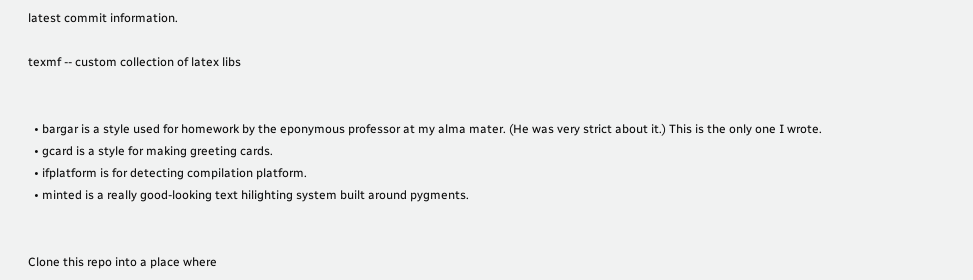latest commit information.

texmf -- custom collection of latex libs


  • bargar is a style used for homework by the eponymous professor at my alma mater. (He was very strict about it.) This is the only one I wrote.
  • gcard is a style for making greeting cards.
  • ifplatform is for detecting compilation platform.
  • minted is a really good-looking text hilighting system built around pygments.


Clone this repo into a place where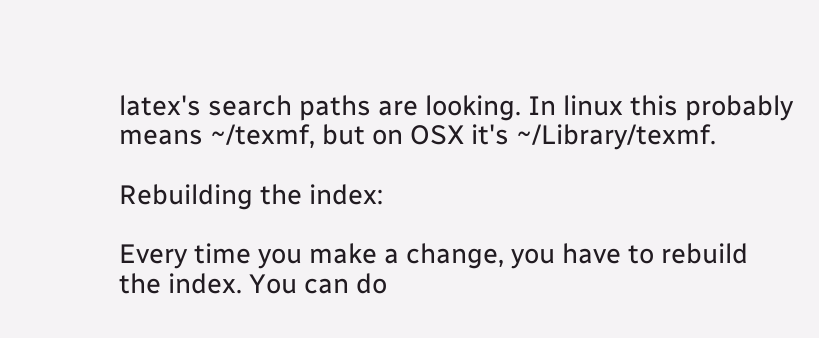latex's search paths are looking. In linux this probably means ~/texmf, but on OSX it's ~/Library/texmf.

Rebuilding the index:

Every time you make a change, you have to rebuild the index. You can do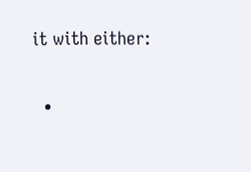it with either:

  •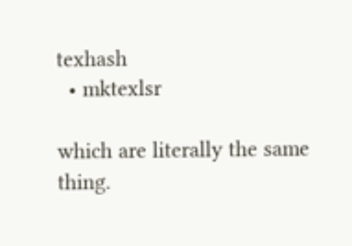texhash
  • mktexlsr

which are literally the same thing.